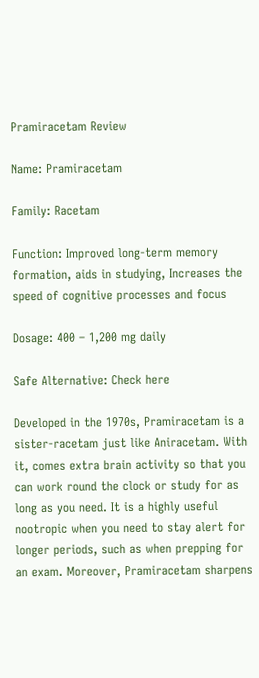Pramiracetam Review

Name: Pramiracetam

Family: Racetam

Function: Improved long-term memory formation, aids in studying, Increases the speed of cognitive processes and focus

Dosage: 400 – 1,200 mg daily

Safe Alternative: Check here

Developed in the 1970s, Pramiracetam is a sister-racetam just like Aniracetam. With it, comes extra brain activity so that you can work round the clock or study for as long as you need. It is a highly useful nootropic when you need to stay alert for longer periods, such as when prepping for an exam. Moreover, Pramiracetam sharpens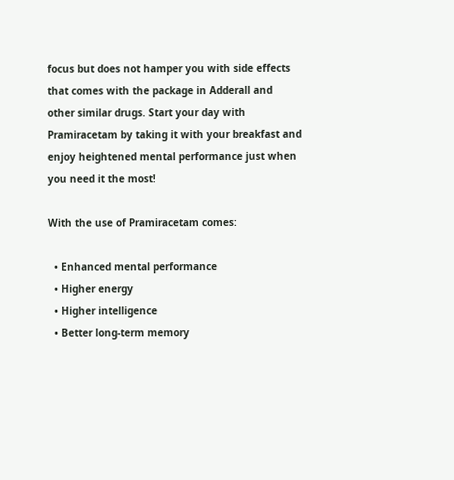focus but does not hamper you with side effects that comes with the package in Adderall and other similar drugs. Start your day with Pramiracetam by taking it with your breakfast and enjoy heightened mental performance just when you need it the most!

With the use of Pramiracetam comes:

  • Enhanced mental performance
  • Higher energy
  • Higher intelligence
  • Better long-term memory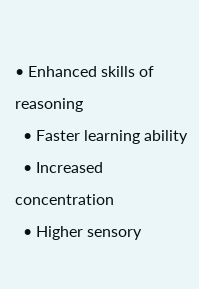• Enhanced skills of reasoning
  • Faster learning ability
  • Increased concentration
  • Higher sensory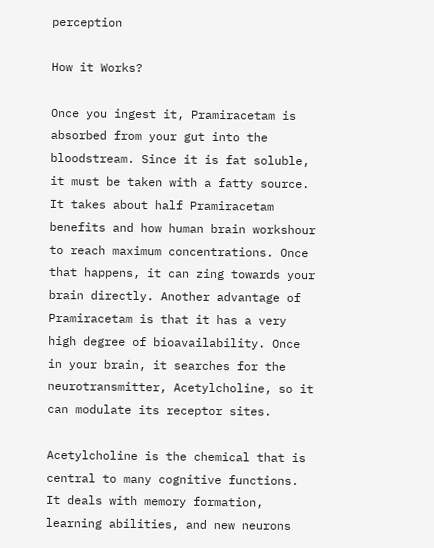perception

How it Works?

Once you ingest it, Pramiracetam is absorbed from your gut into the bloodstream. Since it is fat soluble, it must be taken with a fatty source. It takes about half Pramiracetam benefits and how human brain workshour to reach maximum concentrations. Once that happens, it can zing towards your brain directly. Another advantage of Pramiracetam is that it has a very high degree of bioavailability. Once in your brain, it searches for the neurotransmitter, Acetylcholine, so it can modulate its receptor sites.

Acetylcholine is the chemical that is central to many cognitive functions. It deals with memory formation, learning abilities, and new neurons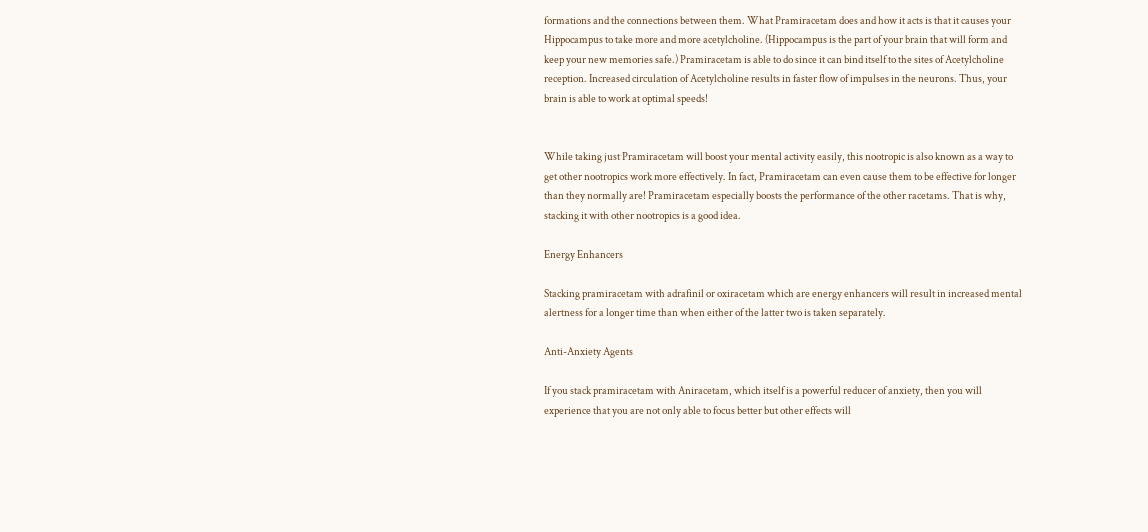formations and the connections between them. What Pramiracetam does and how it acts is that it causes your Hippocampus to take more and more acetylcholine. (Hippocampus is the part of your brain that will form and keep your new memories safe.) Pramiracetam is able to do since it can bind itself to the sites of Acetylcholine reception. Increased circulation of Acetylcholine results in faster flow of impulses in the neurons. Thus, your brain is able to work at optimal speeds!


While taking just Pramiracetam will boost your mental activity easily, this nootropic is also known as a way to get other nootropics work more effectively. In fact, Pramiracetam can even cause them to be effective for longer than they normally are! Pramiracetam especially boosts the performance of the other racetams. That is why, stacking it with other nootropics is a good idea.

Energy Enhancers

Stacking pramiracetam with adrafinil or oxiracetam which are energy enhancers will result in increased mental alertness for a longer time than when either of the latter two is taken separately.

Anti-Anxiety Agents

If you stack pramiracetam with Aniracetam, which itself is a powerful reducer of anxiety, then you will experience that you are not only able to focus better but other effects will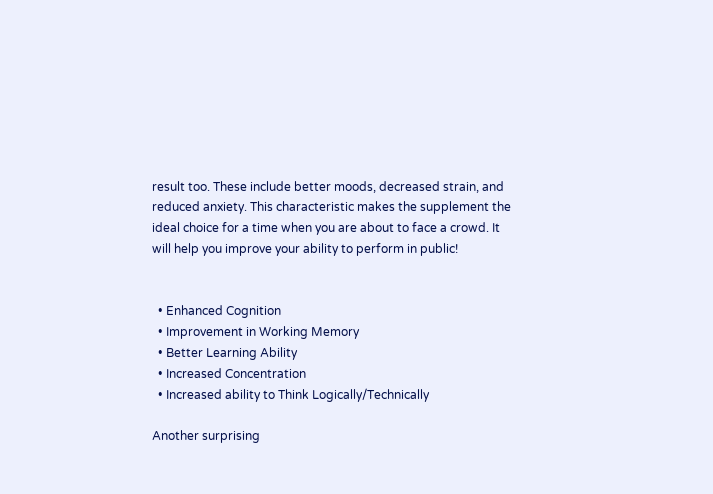result too. These include better moods, decreased strain, and reduced anxiety. This characteristic makes the supplement the ideal choice for a time when you are about to face a crowd. It will help you improve your ability to perform in public!


  • Enhanced Cognition
  • Improvement in Working Memory
  • Better Learning Ability
  • Increased Concentration
  • Increased ability to Think Logically/Technically

Another surprising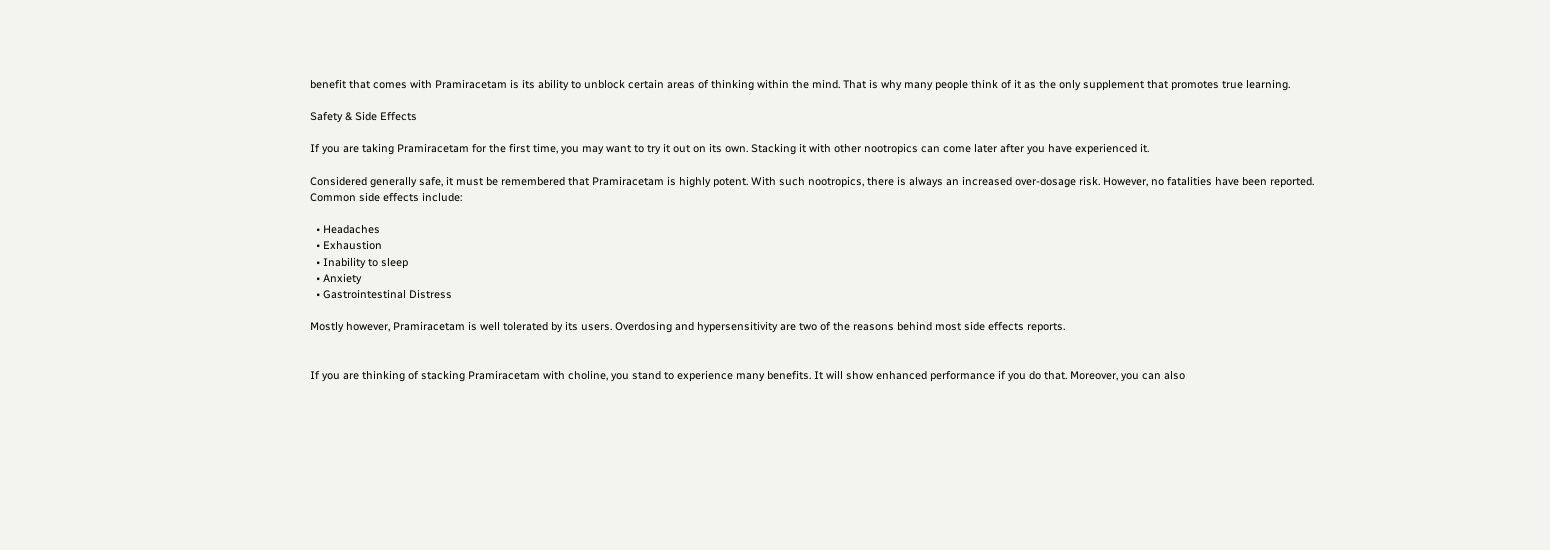benefit that comes with Pramiracetam is its ability to unblock certain areas of thinking within the mind. That is why many people think of it as the only supplement that promotes true learning.

Safety & Side Effects

If you are taking Pramiracetam for the first time, you may want to try it out on its own. Stacking it with other nootropics can come later after you have experienced it.

Considered generally safe, it must be remembered that Pramiracetam is highly potent. With such nootropics, there is always an increased over-dosage risk. However, no fatalities have been reported. Common side effects include:

  • Headaches
  • Exhaustion
  • Inability to sleep
  • Anxiety
  • Gastrointestinal Distress

Mostly however, Pramiracetam is well tolerated by its users. Overdosing and hypersensitivity are two of the reasons behind most side effects reports.


If you are thinking of stacking Pramiracetam with choline, you stand to experience many benefits. It will show enhanced performance if you do that. Moreover, you can also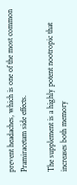prevent headaches, which is one of the most common Pramiracetam side effects.

The supplement is a highly potent nootropic that increases both memory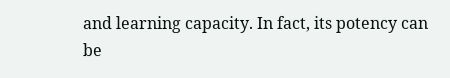and learning capacity. In fact, its potency can be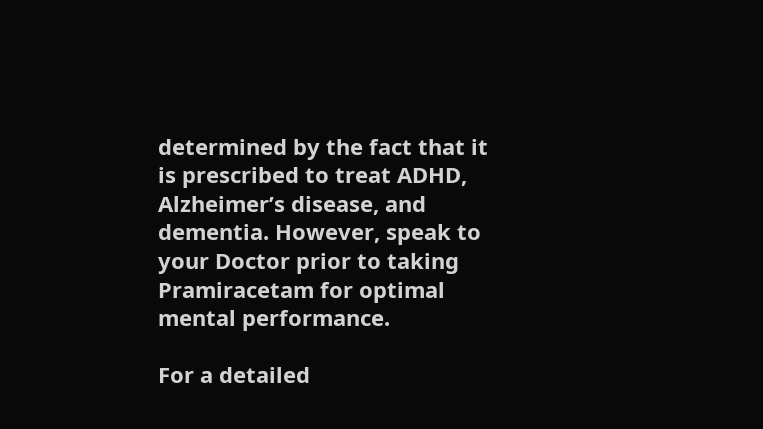determined by the fact that it is prescribed to treat ADHD, Alzheimer’s disease, and dementia. However, speak to your Doctor prior to taking Pramiracetam for optimal mental performance.

For a detailed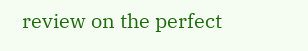review on the perfect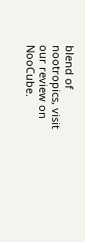blend of nootropics, visit our review on NooCube.